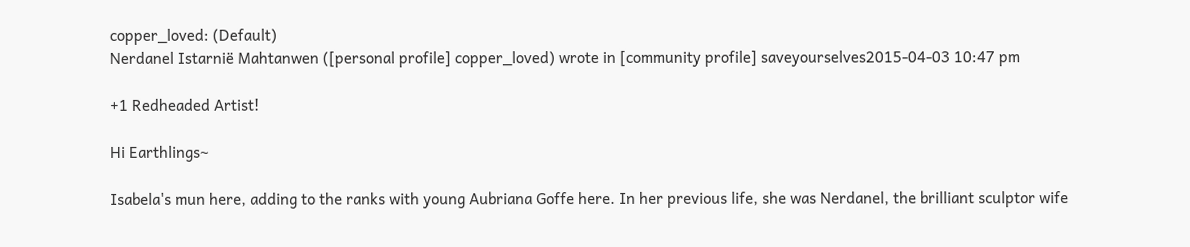copper_loved: (Default)
Nerdanel Istarnië Mahtanwen ([personal profile] copper_loved) wrote in [community profile] saveyourselves2015-04-03 10:47 pm

+1 Redheaded Artist!

Hi Earthlings~

Isabela's mun here, adding to the ranks with young Aubriana Goffe here. In her previous life, she was Nerdanel, the brilliant sculptor wife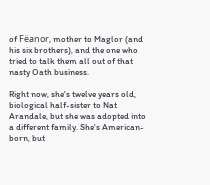of Fëanor, mother to Maglor (and his six brothers), and the one who tried to talk them all out of that nasty Oath business.

Right now, she's twelve years old, biological half-sister to Nat Arandale, but she was adopted into a different family. She's American-born, but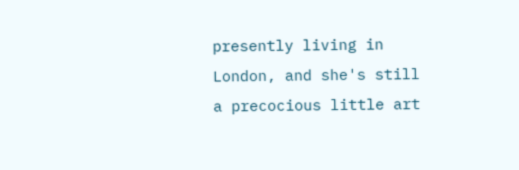presently living in London, and she's still a precocious little art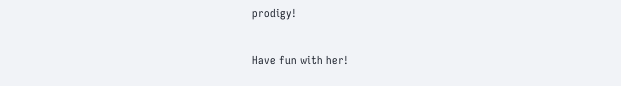prodigy!

Have fun with her!